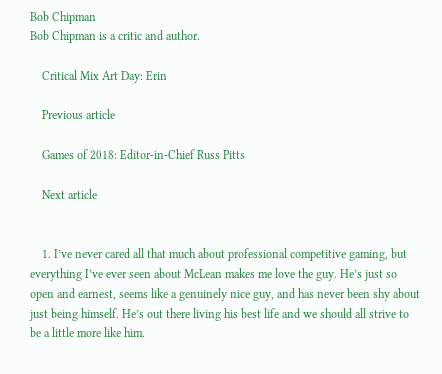Bob Chipman
Bob Chipman is a critic and author.

    Critical Mix Art Day: Erin

    Previous article

    Games of 2018: Editor-in-Chief Russ Pitts

    Next article


    1. I’ve never cared all that much about professional competitive gaming, but everything I’ve ever seen about McLean makes me love the guy. He’s just so open and earnest, seems like a genuinely nice guy, and has never been shy about just being himself. He’s out there living his best life and we should all strive to be a little more like him.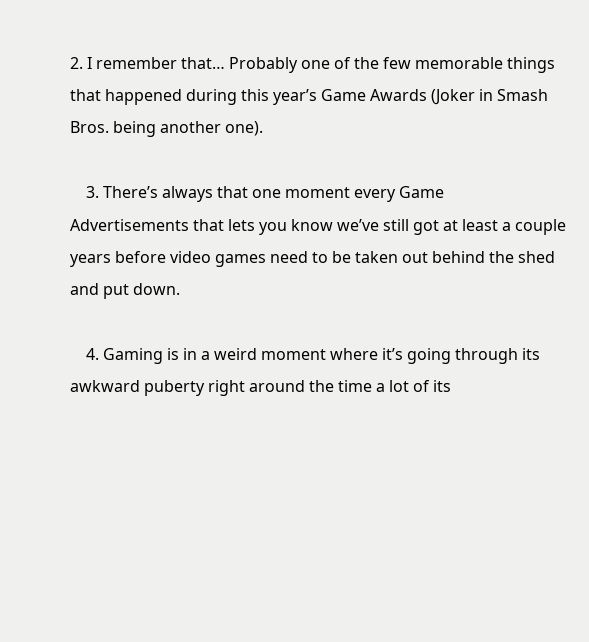2. I remember that… Probably one of the few memorable things that happened during this year’s Game Awards (Joker in Smash Bros. being another one).

    3. There’s always that one moment every Game Advertisements that lets you know we’ve still got at least a couple years before video games need to be taken out behind the shed and put down.

    4. Gaming is in a weird moment where it’s going through its awkward puberty right around the time a lot of its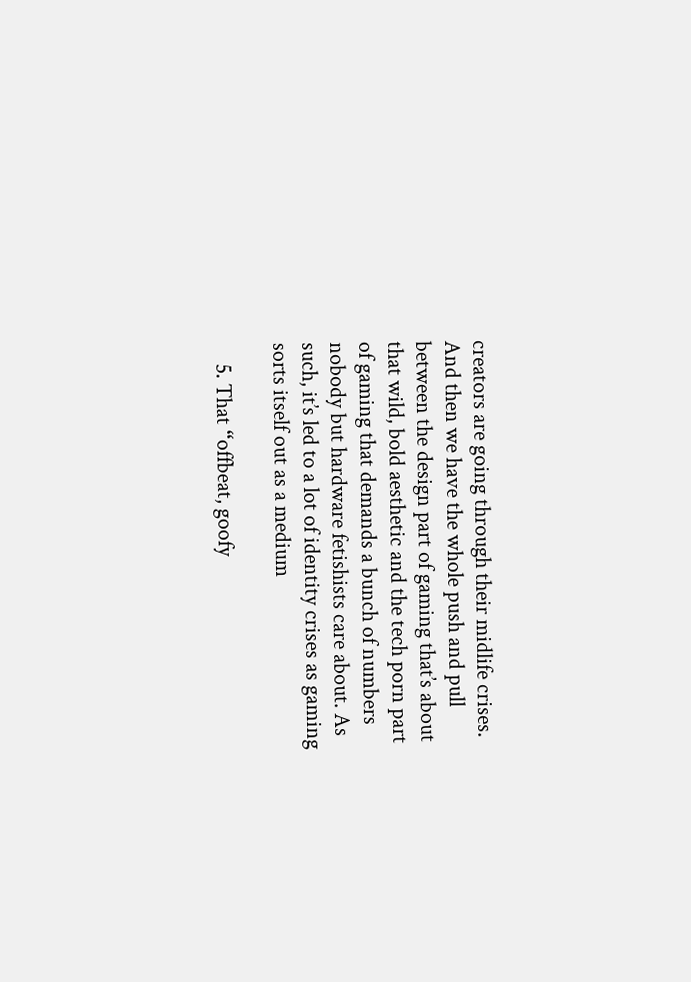creators are going through their midlife crises. And then we have the whole push and pull between the design part of gaming that’s about that wild, bold aesthetic and the tech porn part of gaming that demands a bunch of numbers nobody but hardware fetishists care about. As such, it’s led to a lot of identity crises as gaming sorts itself out as a medium

    5. That “offbeat, goofy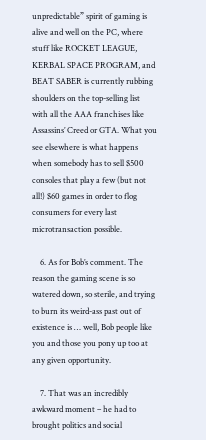unpredictable” spirit of gaming is alive and well on the PC, where stuff like ROCKET LEAGUE, KERBAL SPACE PROGRAM, and BEAT SABER is currently rubbing shoulders on the top-selling list with all the AAA franchises like Assassins’ Creed or GTA. What you see elsewhere is what happens when somebody has to sell $500 consoles that play a few (but not all!) $60 games in order to flog consumers for every last microtransaction possible.

    6. As for Bob’s comment. The reason the gaming scene is so watered down, so sterile, and trying to burn its weird-ass past out of existence is … well, Bob people like you and those you pony up too at any given opportunity.

    7. That was an incredibly awkward moment – he had to brought politics and social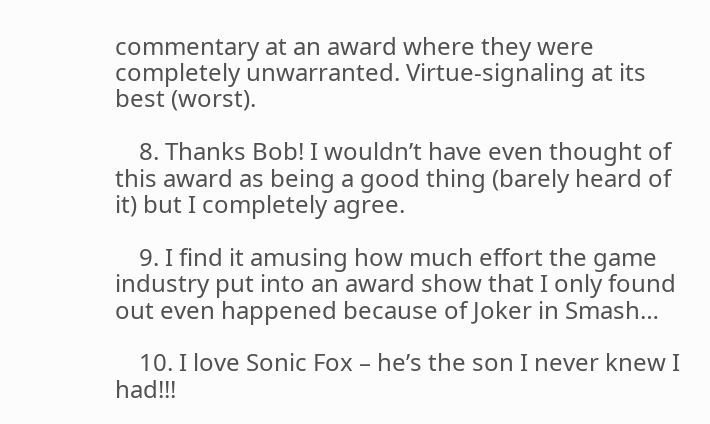commentary at an award where they were completely unwarranted. Virtue-signaling at its best (worst).

    8. Thanks Bob! I wouldn’t have even thought of this award as being a good thing (barely heard of it) but I completely agree.

    9. I find it amusing how much effort the game industry put into an award show that I only found out even happened because of Joker in Smash…

    10. I love Sonic Fox – he’s the son I never knew I had!!!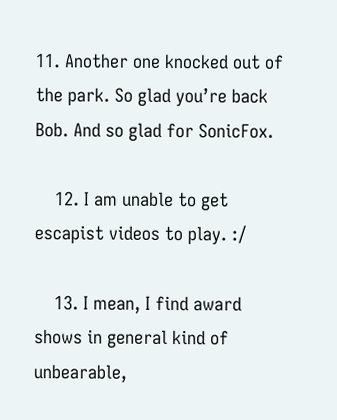11. Another one knocked out of the park. So glad you’re back Bob. And so glad for SonicFox.

    12. I am unable to get escapist videos to play. :/

    13. I mean, I find award shows in general kind of unbearable,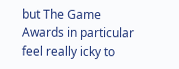but The Game Awards in particular feel really icky to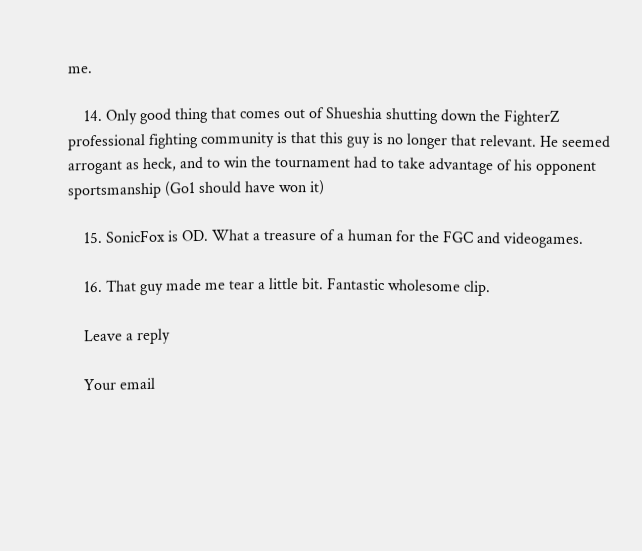me.

    14. Only good thing that comes out of Shueshia shutting down the FighterZ professional fighting community is that this guy is no longer that relevant. He seemed arrogant as heck, and to win the tournament had to take advantage of his opponent sportsmanship (Go1 should have won it)

    15. SonicFox is OD. What a treasure of a human for the FGC and videogames.

    16. That guy made me tear a little bit. Fantastic wholesome clip.

    Leave a reply

    Your email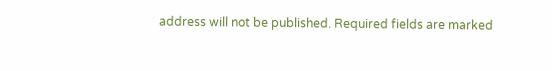address will not be published. Required fields are marked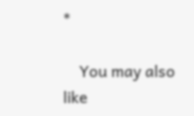*

    You may also like